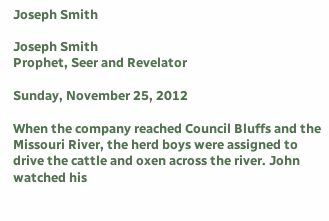Joseph Smith

Joseph Smith
Prophet, Seer and Revelator

Sunday, November 25, 2012

When the company reached Council Bluffs and the Missouri River, the herd boys were assigned to drive the cattle and oxen across the river. John watched his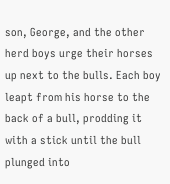son, George, and the other herd boys urge their horses up next to the bulls. Each boy leapt from his horse to the back of a bull, prodding it with a stick until the bull plunged into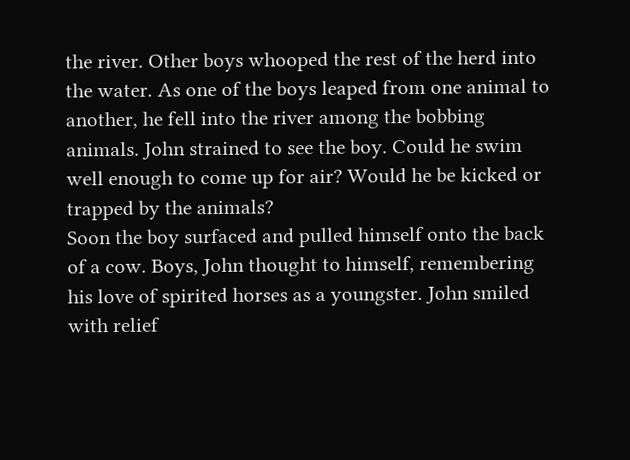the river. Other boys whooped the rest of the herd into the water. As one of the boys leaped from one animal to another, he fell into the river among the bobbing animals. John strained to see the boy. Could he swim well enough to come up for air? Would he be kicked or trapped by the animals?
Soon the boy surfaced and pulled himself onto the back of a cow. Boys, John thought to himself, remembering his love of spirited horses as a youngster. John smiled with relief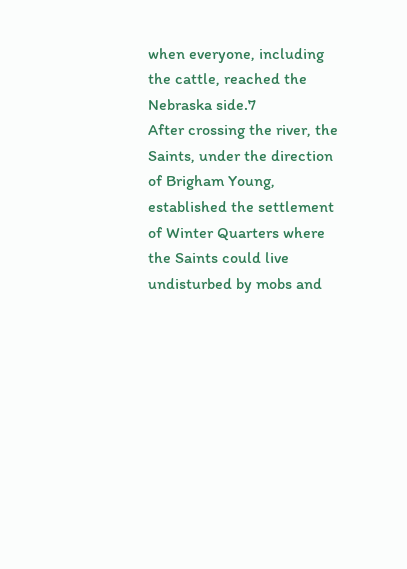when everyone, including the cattle, reached the Nebraska side.7
After crossing the river, the Saints, under the direction of Brigham Young, established the settlement of Winter Quarters where the Saints could live undisturbed by mobs and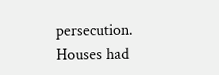persecution. Houses had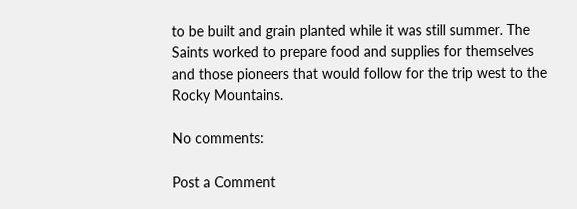to be built and grain planted while it was still summer. The Saints worked to prepare food and supplies for themselves and those pioneers that would follow for the trip west to the Rocky Mountains.

No comments:

Post a Comment